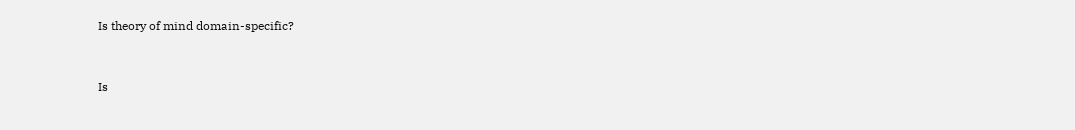Is theory of mind domain-specific?


Is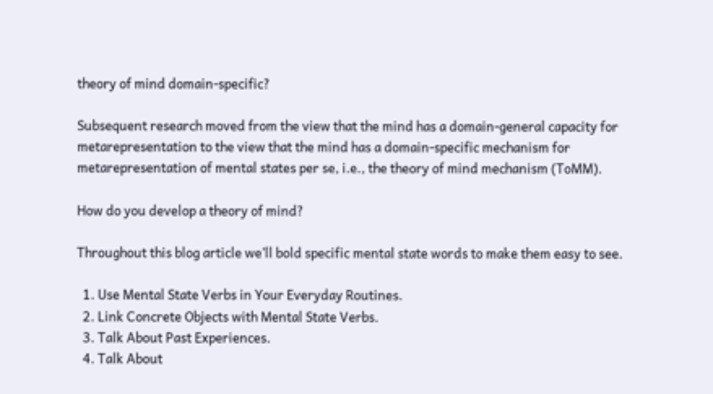theory of mind domain-specific?

Subsequent research moved from the view that the mind has a domain-general capacity for metarepresentation to the view that the mind has a domain-specific mechanism for metarepresentation of mental states per se, i.e., the theory of mind mechanism (ToMM).

How do you develop a theory of mind?

Throughout this blog article we’ll bold specific mental state words to make them easy to see.

  1. Use Mental State Verbs in Your Everyday Routines.
  2. Link Concrete Objects with Mental State Verbs.
  3. Talk About Past Experiences.
  4. Talk About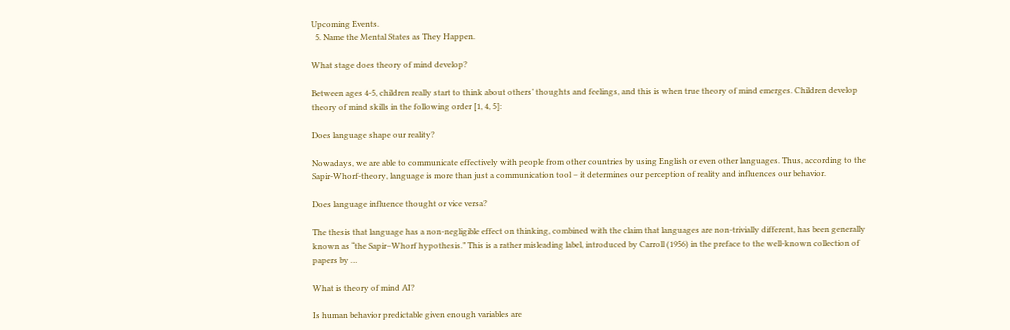Upcoming Events.
  5. Name the Mental States as They Happen.

What stage does theory of mind develop?

Between ages 4-5, children really start to think about others’ thoughts and feelings, and this is when true theory of mind emerges. Children develop theory of mind skills in the following order [1, 4, 5]:

Does language shape our reality?

Nowadays, we are able to communicate effectively with people from other countries by using English or even other languages. Thus, according to the Sapir-Whorf-theory, language is more than just a communication tool – it determines our perception of reality and influences our behavior.

Does language influence thought or vice versa?

The thesis that language has a non-negligible effect on thinking, combined with the claim that languages are non-trivially different, has been generally known as “the Sapir–Whorf hypothesis.” This is a rather misleading label, introduced by Carroll (1956) in the preface to the well-known collection of papers by …

What is theory of mind AI?

Is human behavior predictable given enough variables are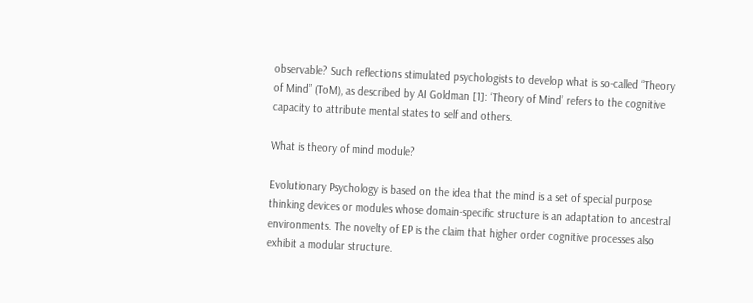observable? Such reflections stimulated psychologists to develop what is so-called “Theory of Mind” (ToM), as described by AI Goldman [1]: ‘Theory of Mind’ refers to the cognitive capacity to attribute mental states to self and others.

What is theory of mind module?

Evolutionary Psychology is based on the idea that the mind is a set of special purpose thinking devices or modules whose domain-specific structure is an adaptation to ancestral environments. The novelty of EP is the claim that higher order cognitive processes also exhibit a modular structure.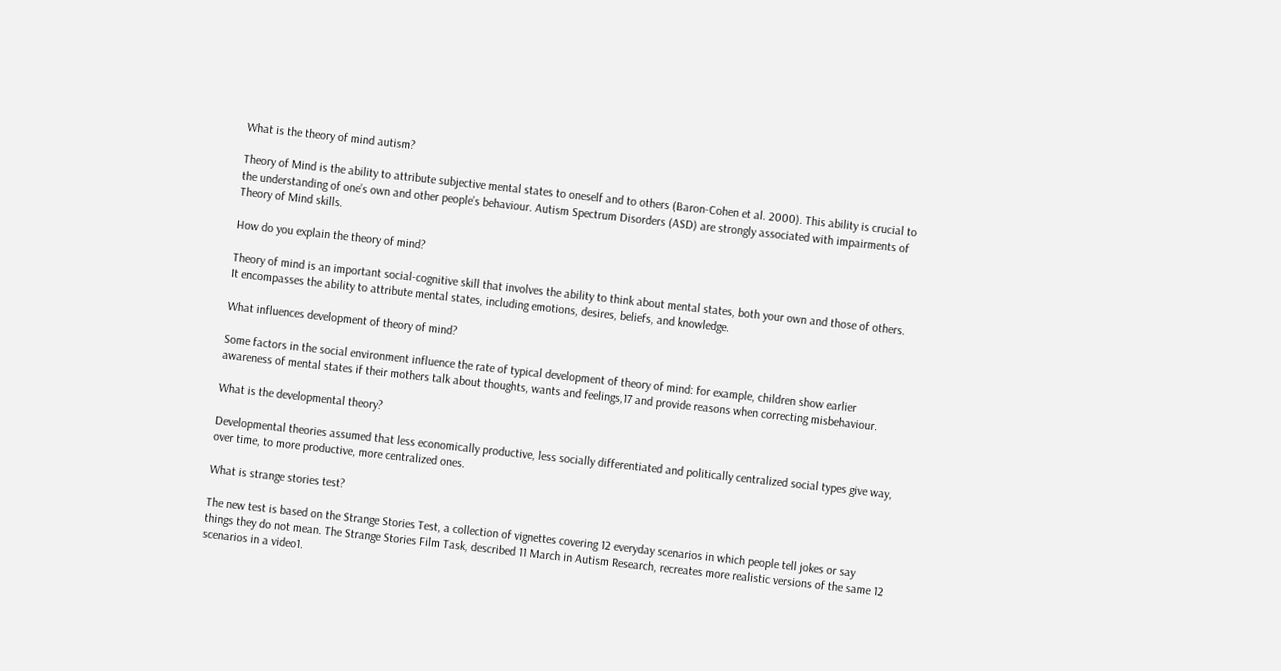What is the theory of mind autism?

Theory of Mind is the ability to attribute subjective mental states to oneself and to others (Baron-Cohen et al. 2000). This ability is crucial to the understanding of one’s own and other people’s behaviour. Autism Spectrum Disorders (ASD) are strongly associated with impairments of Theory of Mind skills.

How do you explain the theory of mind?

Theory of mind is an important social-cognitive skill that involves the ability to think about mental states, both your own and those of others. It encompasses the ability to attribute mental states, including emotions, desires, beliefs, and knowledge.

What influences development of theory of mind?

Some factors in the social environment influence the rate of typical development of theory of mind: for example, children show earlier awareness of mental states if their mothers talk about thoughts, wants and feelings,17 and provide reasons when correcting misbehaviour.

What is the developmental theory?

Developmental theories assumed that less economically productive, less socially differentiated and politically centralized social types give way, over time, to more productive, more centralized ones.

What is strange stories test?

The new test is based on the Strange Stories Test, a collection of vignettes covering 12 everyday scenarios in which people tell jokes or say things they do not mean. The Strange Stories Film Task, described 11 March in Autism Research, recreates more realistic versions of the same 12 scenarios in a video1.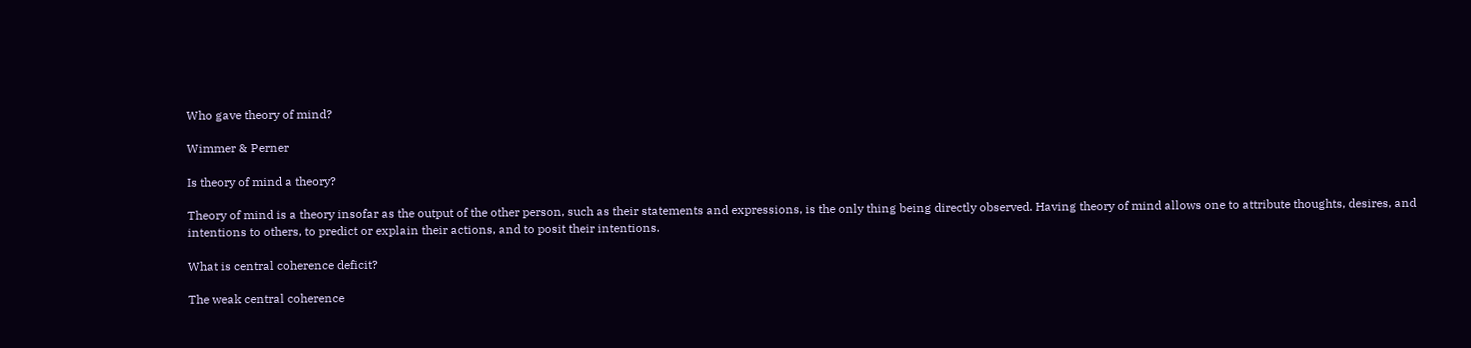Who gave theory of mind?

Wimmer & Perner

Is theory of mind a theory?

Theory of mind is a theory insofar as the output of the other person, such as their statements and expressions, is the only thing being directly observed. Having theory of mind allows one to attribute thoughts, desires, and intentions to others, to predict or explain their actions, and to posit their intentions.

What is central coherence deficit?

The weak central coherence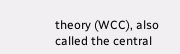theory (WCC), also called the central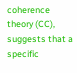coherence theory (CC), suggests that a specific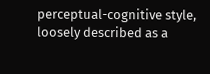perceptual-cognitive style, loosely described as a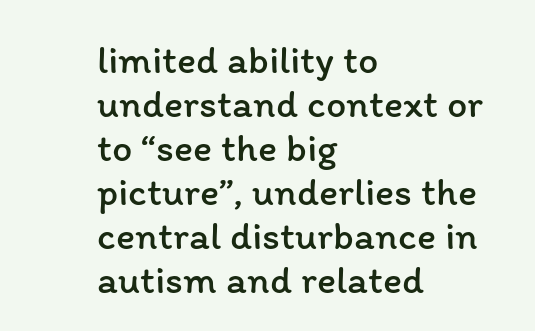limited ability to understand context or to “see the big picture”, underlies the central disturbance in autism and related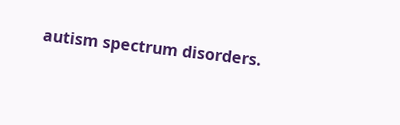autism spectrum disorders.